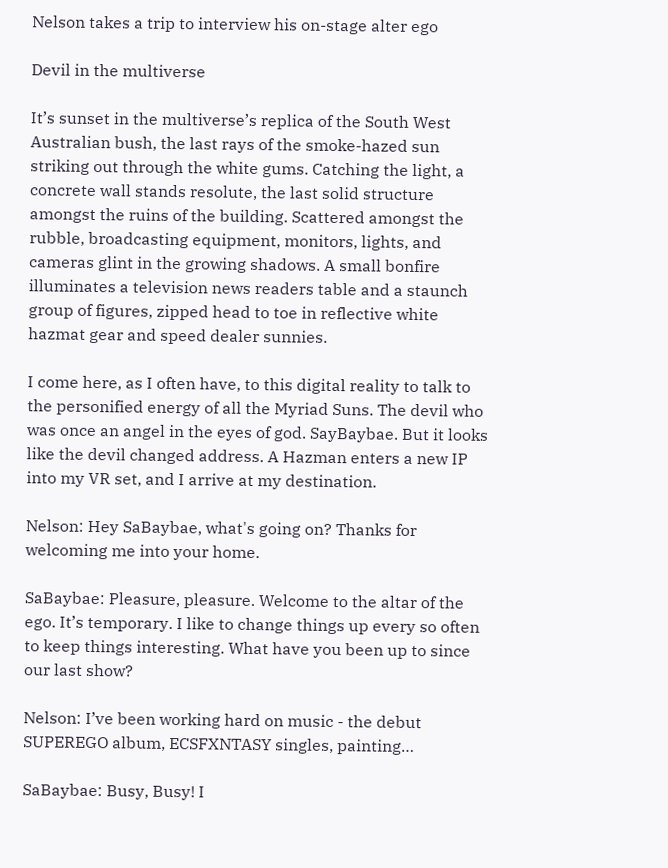Nelson takes a trip to interview his on-stage alter ego

Devil in the multiverse

It’s sunset in the multiverse’s replica of the South West Australian bush, the last rays of the smoke-hazed sun striking out through the white gums. Catching the light, a concrete wall stands resolute, the last solid structure amongst the ruins of the building. Scattered amongst the rubble, broadcasting equipment, monitors, lights, and cameras glint in the growing shadows. A small bonfire illuminates a television news readers table and a staunch group of figures, zipped head to toe in reflective white hazmat gear and speed dealer sunnies.

I come here, as I often have, to this digital reality to talk to the personified energy of all the Myriad Suns. The devil who was once an angel in the eyes of god. SayBaybae. But it looks like the devil changed address. A Hazman enters a new IP into my VR set, and I arrive at my destination.

Nelson: Hey SaBaybae, what's going on? Thanks for welcoming me into your home.

SaBaybae: Pleasure, pleasure. Welcome to the altar of the ego. It’s temporary. I like to change things up every so often to keep things interesting. What have you been up to since our last show?

Nelson: I’ve been working hard on music - the debut SUPEREGO album, ECSFXNTASY singles, painting…

SaBaybae: Busy, Busy! I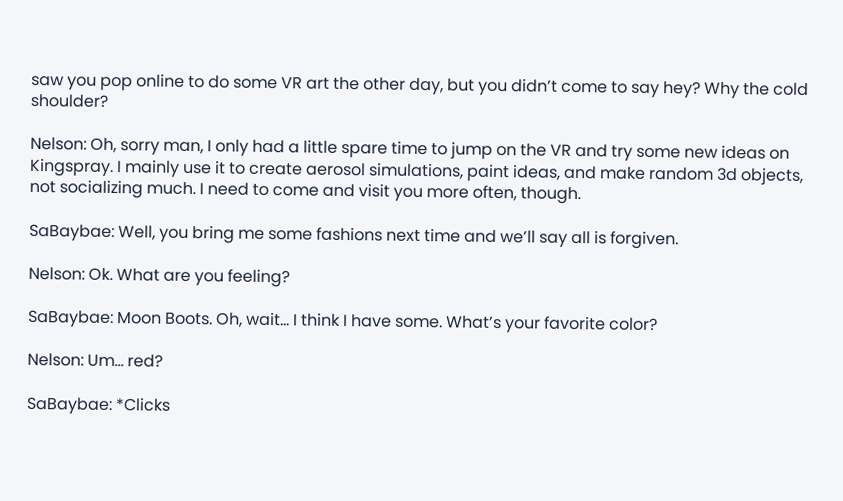saw you pop online to do some VR art the other day, but you didn’t come to say hey? Why the cold shoulder?

Nelson: Oh, sorry man, I only had a little spare time to jump on the VR and try some new ideas on Kingspray. I mainly use it to create aerosol simulations, paint ideas, and make random 3d objects, not socializing much. I need to come and visit you more often, though.

SaBaybae: Well, you bring me some fashions next time and we’ll say all is forgiven.

Nelson: Ok. What are you feeling?

SaBaybae: Moon Boots. Oh, wait… I think I have some. What’s your favorite color?

Nelson: Um… red?

SaBaybae: *Clicks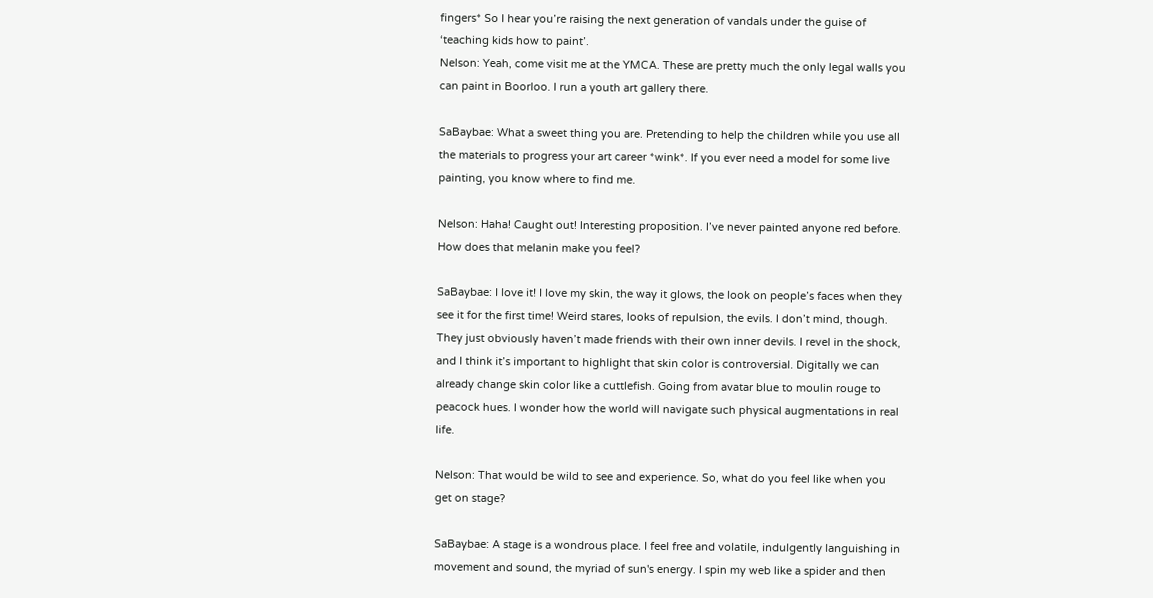fingers* So I hear you’re raising the next generation of vandals under the guise of ‘teaching kids how to paint’.
Nelson: Yeah, come visit me at the YMCA. These are pretty much the only legal walls you can paint in Boorloo. I run a youth art gallery there.

SaBaybae: What a sweet thing you are. Pretending to help the children while you use all the materials to progress your art career *wink*. If you ever need a model for some live painting, you know where to find me.

Nelson: Haha! Caught out! Interesting proposition. I’ve never painted anyone red before. How does that melanin make you feel?

SaBaybae: I love it! I love my skin, the way it glows, the look on people’s faces when they see it for the first time! Weird stares, looks of repulsion, the evils. I don’t mind, though. They just obviously haven’t made friends with their own inner devils. I revel in the shock, and I think it’s important to highlight that skin color is controversial. Digitally we can already change skin color like a cuttlefish. Going from avatar blue to moulin rouge to peacock hues. I wonder how the world will navigate such physical augmentations in real life.

Nelson: That would be wild to see and experience. So, what do you feel like when you get on stage?

SaBaybae: A stage is a wondrous place. I feel free and volatile, indulgently languishing in movement and sound, the myriad of sun's energy. I spin my web like a spider and then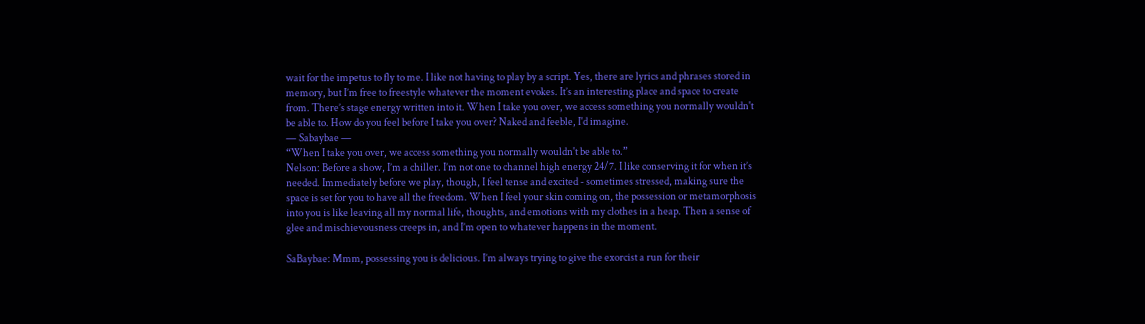wait for the impetus to fly to me. I like not having to play by a script. Yes, there are lyrics and phrases stored in memory, but I’m free to freestyle whatever the moment evokes. It’s an interesting place and space to create from. There’s stage energy written into it. When I take you over, we access something you normally wouldn't be able to. How do you feel before I take you over? Naked and feeble, I'd imagine.
— Sabaybae —
“When I take you over, we access something you normally wouldn't be able to.”
Nelson: Before a show, I’m a chiller. I’m not one to channel high energy 24/7. I like conserving it for when it’s needed. Immediately before we play, though, I feel tense and excited - sometimes stressed, making sure the space is set for you to have all the freedom. When I feel your skin coming on, the possession or metamorphosis into you is like leaving all my normal life, thoughts, and emotions with my clothes in a heap. Then a sense of glee and mischievousness creeps in, and I’m open to whatever happens in the moment.

SaBaybae: Mmm, possessing you is delicious. I’m always trying to give the exorcist a run for their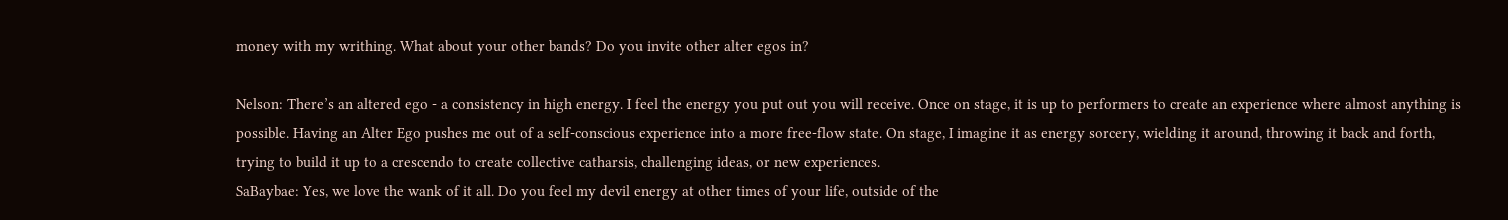money with my writhing. What about your other bands? Do you invite other alter egos in?

Nelson: There’s an altered ego - a consistency in high energy. I feel the energy you put out you will receive. Once on stage, it is up to performers to create an experience where almost anything is possible. Having an Alter Ego pushes me out of a self-conscious experience into a more free-flow state. On stage, I imagine it as energy sorcery, wielding it around, throwing it back and forth, trying to build it up to a crescendo to create collective catharsis, challenging ideas, or new experiences.
SaBaybae: Yes, we love the wank of it all. Do you feel my devil energy at other times of your life, outside of the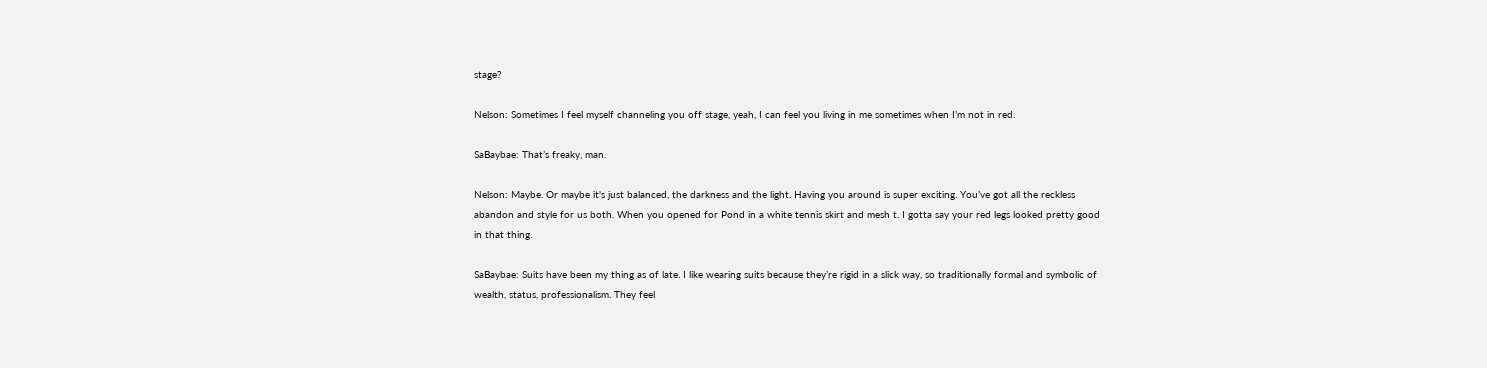stage?

Nelson: Sometimes I feel myself channeling you off stage, yeah, I can feel you living in me sometimes when I’m not in red.

SaBaybae: That’s freaky, man.

Nelson: Maybe. Or maybe it's just balanced, the darkness and the light. Having you around is super exciting. You’ve got all the reckless abandon and style for us both. When you opened for Pond in a white tennis skirt and mesh t. I gotta say your red legs looked pretty good in that thing.

SaBaybae: Suits have been my thing as of late. I like wearing suits because they’re rigid in a slick way, so traditionally formal and symbolic of wealth, status, professionalism. They feel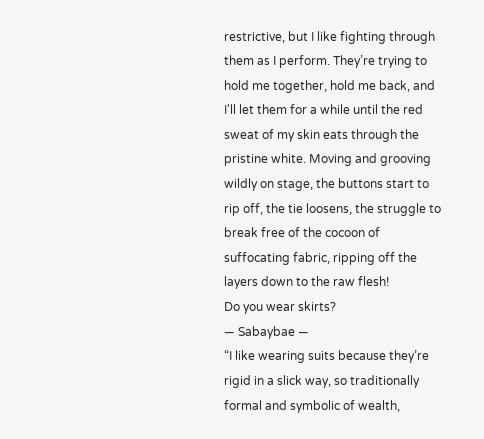restrictive, but I like fighting through them as I perform. They’re trying to hold me together, hold me back, and I'll let them for a while until the red sweat of my skin eats through the pristine white. Moving and grooving wildly on stage, the buttons start to rip off, the tie loosens, the struggle to break free of the cocoon of suffocating fabric, ripping off the layers down to the raw flesh!
Do you wear skirts?
— Sabaybae —
“I like wearing suits because they’re rigid in a slick way, so traditionally formal and symbolic of wealth,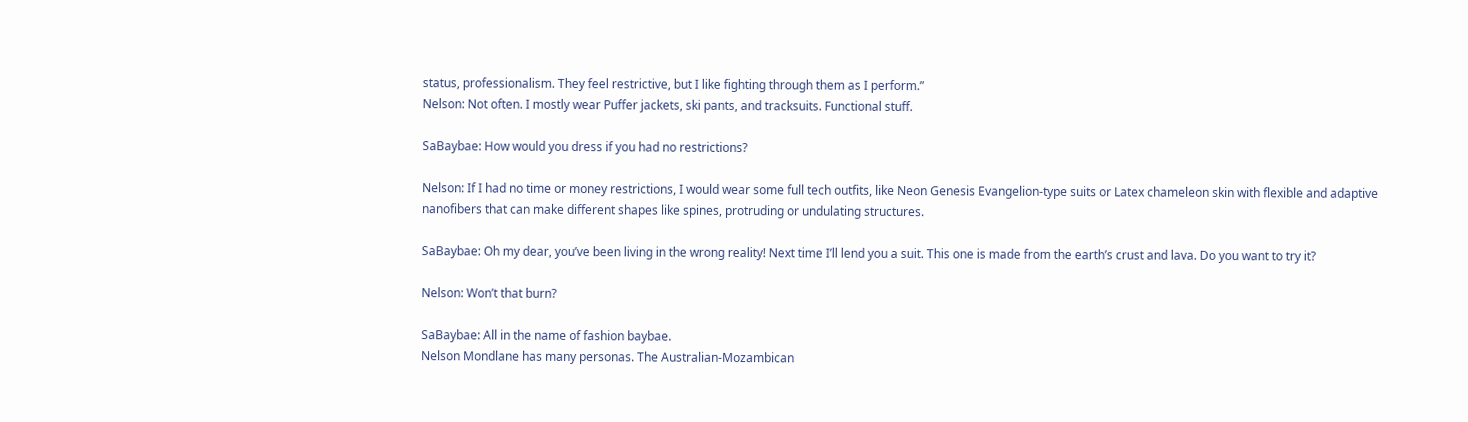status, professionalism. They feel restrictive, but I like fighting through them as I perform.”
Nelson: Not often. I mostly wear Puffer jackets, ski pants, and tracksuits. Functional stuff.

SaBaybae: How would you dress if you had no restrictions?

Nelson: If I had no time or money restrictions, I would wear some full tech outfits, like Neon Genesis Evangelion-type suits or Latex chameleon skin with flexible and adaptive nanofibers that can make different shapes like spines, protruding or undulating structures.

SaBaybae: Oh my dear, you’ve been living in the wrong reality! Next time I’ll lend you a suit. This one is made from the earth’s crust and lava. Do you want to try it?

Nelson: Won’t that burn?

SaBaybae: All in the name of fashion baybae.
Nelson Mondlane has many personas. The Australian-Mozambican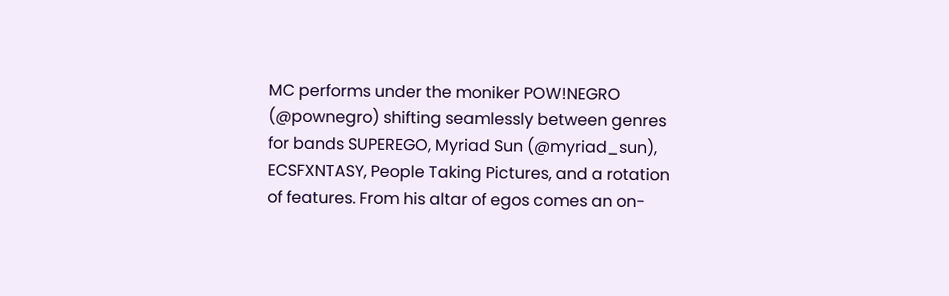MC performs under the moniker POW!NEGRO (@pownegro) shifting seamlessly between genres for bands SUPEREGO, Myriad Sun (@myriad_sun), ECSFXNTASY, People Taking Pictures, and a rotation of features. From his altar of egos comes an on-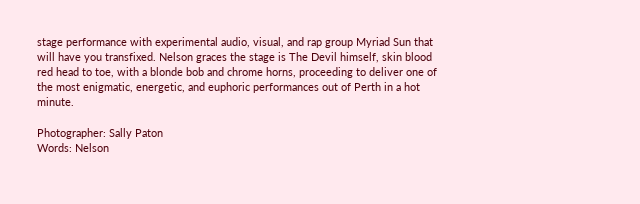stage performance with experimental audio, visual, and rap group Myriad Sun that will have you transfixed. Nelson graces the stage is The Devil himself, skin blood red head to toe, with a blonde bob and chrome horns, proceeding to deliver one of the most enigmatic, energetic, and euphoric performances out of Perth in a hot minute.

Photographer: Sally Paton
Words: Nelson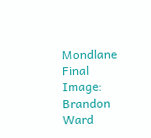Mondlane
Final Image: Brandon Ward